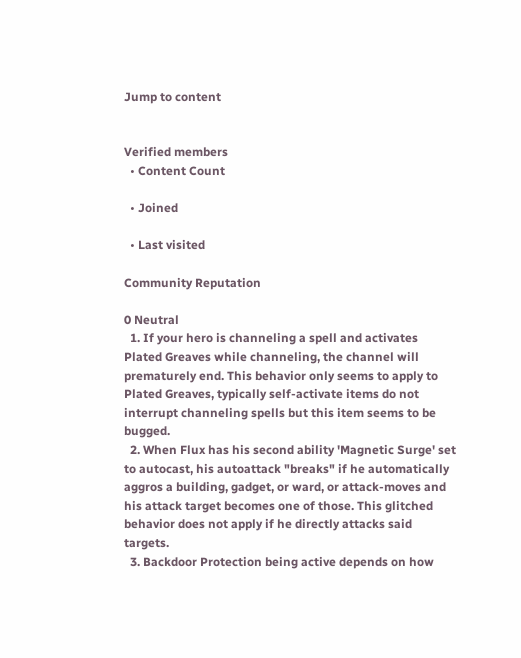Jump to content


Verified members
  • Content Count

  • Joined

  • Last visited

Community Reputation

0 Neutral
  1. If your hero is channeling a spell and activates Plated Greaves while channeling, the channel will prematurely end. This behavior only seems to apply to Plated Greaves, typically self-activate items do not interrupt channeling spells but this item seems to be bugged.
  2. When Flux has his second ability 'Magnetic Surge' set to autocast, his autoattack "breaks" if he automatically aggros a building, gadget, or ward, or attack-moves and his attack target becomes one of those. This glitched behavior does not apply if he directly attacks said targets.
  3. Backdoor Protection being active depends on how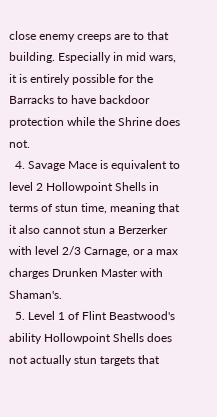close enemy creeps are to that building. Especially in mid wars, it is entirely possible for the Barracks to have backdoor protection while the Shrine does not.
  4. Savage Mace is equivalent to level 2 Hollowpoint Shells in terms of stun time, meaning that it also cannot stun a Berzerker with level 2/3 Carnage, or a max charges Drunken Master with Shaman's.
  5. Level 1 of Flint Beastwood's ability Hollowpoint Shells does not actually stun targets that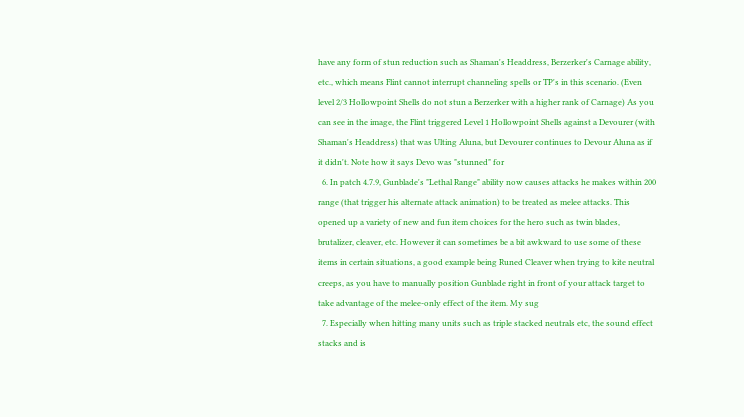have any form of stun reduction such as Shaman's Headdress, Berzerker's Carnage ability, etc., which means Flint cannot interrupt channeling spells or TP's in this scenario. (Even level 2/3 Hollowpoint Shells do not stun a Berzerker with a higher rank of Carnage) As you can see in the image, the Flint triggered Level 1 Hollowpoint Shells against a Devourer (with Shaman's Headdress) that was Ulting Aluna, but Devourer continues to Devour Aluna as if it didn't. Note how it says Devo was "stunned" for
  6. In patch 4.7.9, Gunblade's "Lethal Range" ability now causes attacks he makes within 200 range (that trigger his alternate attack animation) to be treated as melee attacks. This opened up a variety of new and fun item choices for the hero such as twin blades, brutalizer, cleaver, etc. However it can sometimes be a bit awkward to use some of these items in certain situations, a good example being Runed Cleaver when trying to kite neutral creeps, as you have to manually position Gunblade right in front of your attack target to take advantage of the melee-only effect of the item. My sug
  7. Especially when hitting many units such as triple stacked neutrals etc, the sound effect stacks and is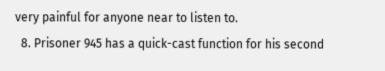very painful for anyone near to listen to.
  8. Prisoner 945 has a quick-cast function for his second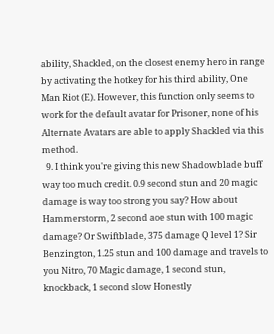ability, Shackled, on the closest enemy hero in range by activating the hotkey for his third ability, One Man Riot (E). However, this function only seems to work for the default avatar for Prisoner, none of his Alternate Avatars are able to apply Shackled via this method.
  9. I think you're giving this new Shadowblade buff way too much credit. 0.9 second stun and 20 magic damage is way too strong you say? How about Hammerstorm, 2 second aoe stun with 100 magic damage? Or Swiftblade, 375 damage Q level 1? Sir Benzington, 1.25 stun and 100 damage and travels to you Nitro, 70 Magic damage, 1 second stun, knockback, 1 second slow Honestly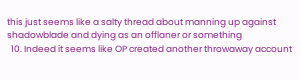this just seems like a salty thread about manning up against shadowblade and dying as an offlaner or something
  10. Indeed it seems like OP created another throwaway account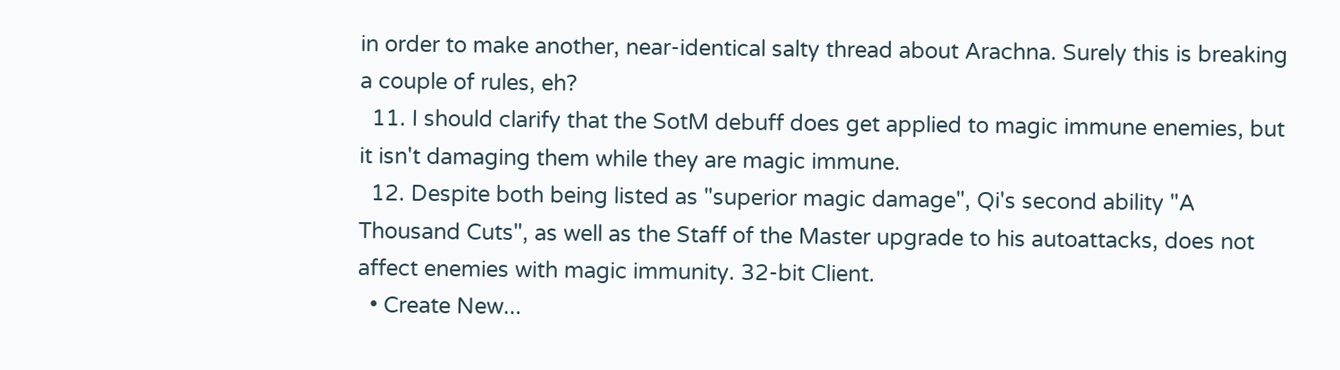in order to make another, near-identical salty thread about Arachna. Surely this is breaking a couple of rules, eh?
  11. I should clarify that the SotM debuff does get applied to magic immune enemies, but it isn't damaging them while they are magic immune.
  12. Despite both being listed as "superior magic damage", Qi's second ability "A Thousand Cuts", as well as the Staff of the Master upgrade to his autoattacks, does not affect enemies with magic immunity. 32-bit Client.
  • Create New...